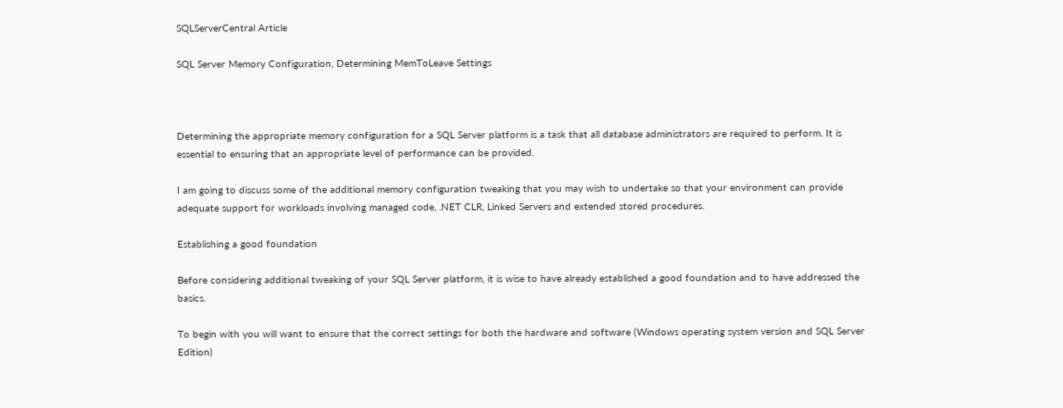SQLServerCentral Article

SQL Server Memory Configuration, Determining MemToLeave Settings



Determining the appropriate memory configuration for a SQL Server platform is a task that all database administrators are required to perform. It is essential to ensuring that an appropriate level of performance can be provided.

I am going to discuss some of the additional memory configuration tweaking that you may wish to undertake so that your environment can provide adequate support for workloads involving managed code, .NET CLR, Linked Servers and extended stored procedures.

Establishing a good foundation

Before considering additional tweaking of your SQL Server platform, it is wise to have already established a good foundation and to have addressed the basics.

To begin with you will want to ensure that the correct settings for both the hardware and software (Windows operating system version and SQL Server Edition)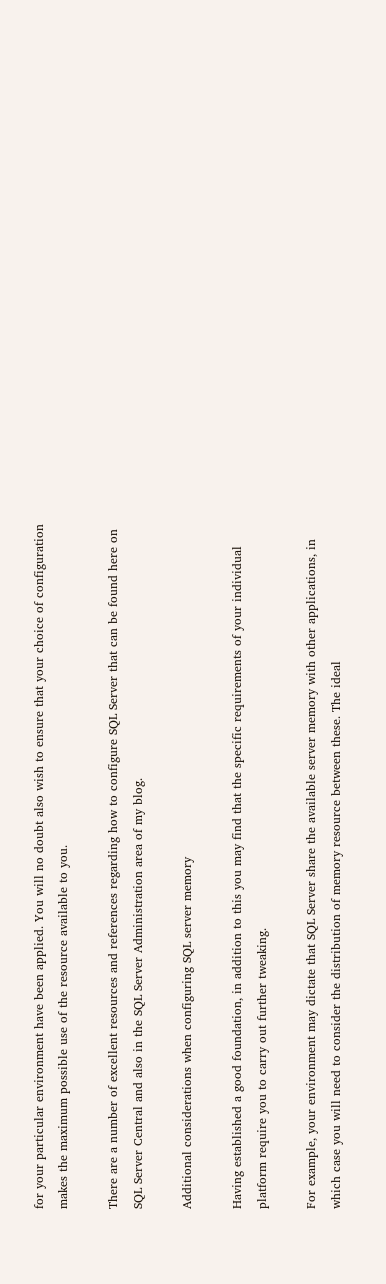for your particular environment have been applied. You will no doubt also wish to ensure that your choice of configuration makes the maximum possible use of the resource available to you.

There are a number of excellent resources and references regarding how to configure SQL Server that can be found here on SQL Server Central and also in the SQL Server Administration area of my blog.

Additional considerations when configuring SQL server memory

Having established a good foundation, in addition to this you may find that the specific requirements of your individual platform require you to carry out further tweaking.

For example, your environment may dictate that SQL Server share the available server memory with other applications, in which case you will need to consider the distribution of memory resource between these. The ideal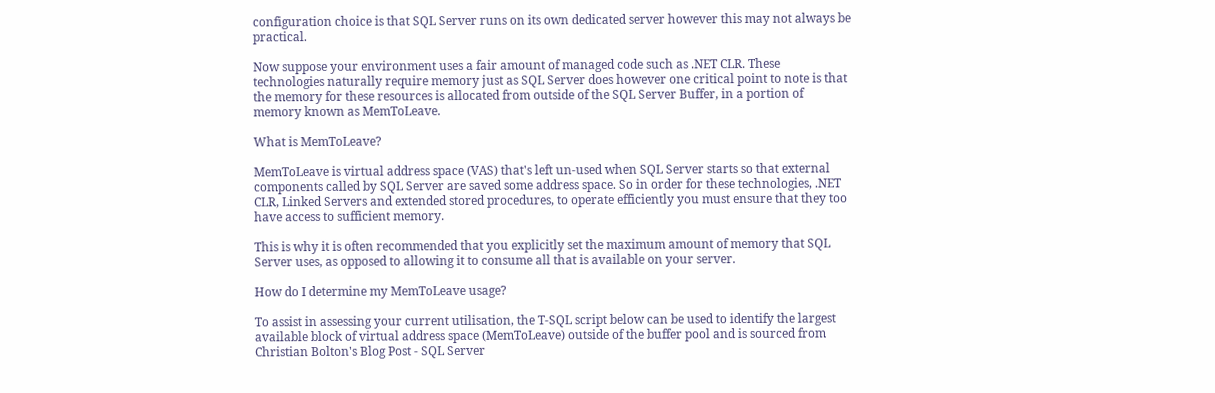configuration choice is that SQL Server runs on its own dedicated server however this may not always be practical.

Now suppose your environment uses a fair amount of managed code such as .NET CLR. These technologies naturally require memory just as SQL Server does however one critical point to note is that the memory for these resources is allocated from outside of the SQL Server Buffer, in a portion of memory known as MemToLeave.

What is MemToLeave?

MemToLeave is virtual address space (VAS) that's left un-used when SQL Server starts so that external components called by SQL Server are saved some address space. So in order for these technologies, .NET CLR, Linked Servers and extended stored procedures, to operate efficiently you must ensure that they too have access to sufficient memory.

This is why it is often recommended that you explicitly set the maximum amount of memory that SQL Server uses, as opposed to allowing it to consume all that is available on your server.

How do I determine my MemToLeave usage?

To assist in assessing your current utilisation, the T-SQL script below can be used to identify the largest available block of virtual address space (MemToLeave) outside of the buffer pool and is sourced from Christian Bolton's Blog Post - SQL Server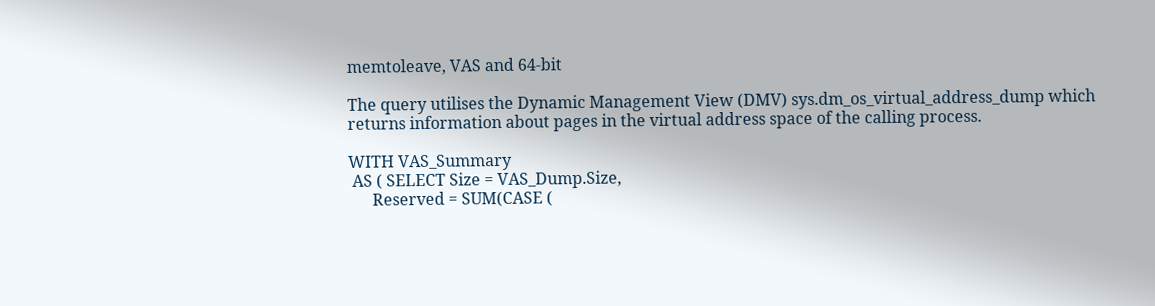memtoleave, VAS and 64-bit

The query utilises the Dynamic Management View (DMV) sys.dm_os_virtual_address_dump which returns information about pages in the virtual address space of the calling process.

WITH VAS_Summary
 AS ( SELECT Size = VAS_Dump.Size,
      Reserved = SUM(CASE (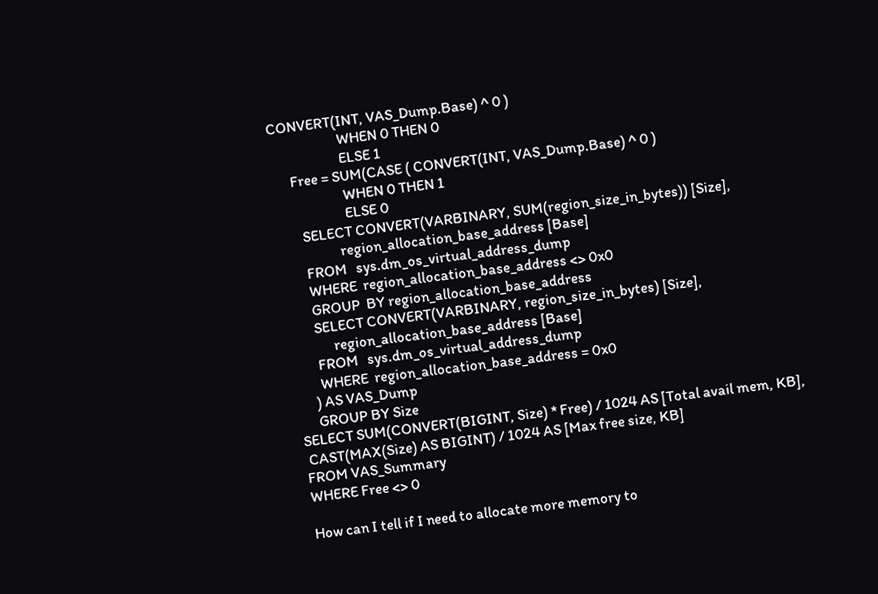CONVERT(INT, VAS_Dump.Base) ^ 0 )
                       WHEN 0 THEN 0
                       ELSE 1
      Free = SUM(CASE ( CONVERT(INT, VAS_Dump.Base) ^ 0 )
                       WHEN 0 THEN 1
                       ELSE 0
        SELECT CONVERT(VARBINARY, SUM(region_size_in_bytes)) [Size],
                    region_allocation_base_address [Base]
        FROM   sys.dm_os_virtual_address_dump
        WHERE  region_allocation_base_address <> 0x0
        GROUP  BY region_allocation_base_address
        SELECT CONVERT(VARBINARY, region_size_in_bytes) [Size],
              region_allocation_base_address [Base]
        FROM   sys.dm_os_virtual_address_dump
        WHERE  region_allocation_base_address = 0x0
      ) AS VAS_Dump
      GROUP BY Size
SELECT SUM(CONVERT(BIGINT, Size) * Free) / 1024 AS [Total avail mem, KB],
 CAST(MAX(Size) AS BIGINT) / 1024 AS [Max free size, KB]
FROM VAS_Summary
WHERE Free <> 0

How can I tell if I need to allocate more memory to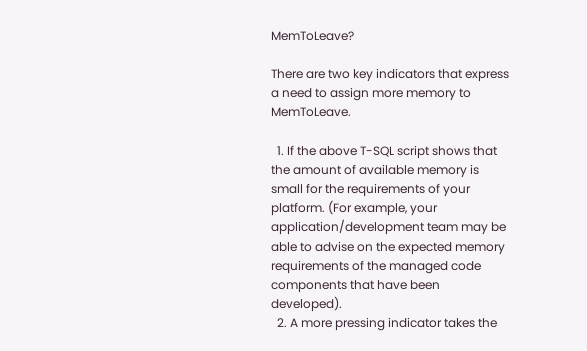MemToLeave?

There are two key indicators that express a need to assign more memory to MemToLeave.

  1. If the above T-SQL script shows that the amount of available memory is small for the requirements of your platform. (For example, your application/development team may be able to advise on the expected memory requirements of the managed code components that have been developed).
  2. A more pressing indicator takes the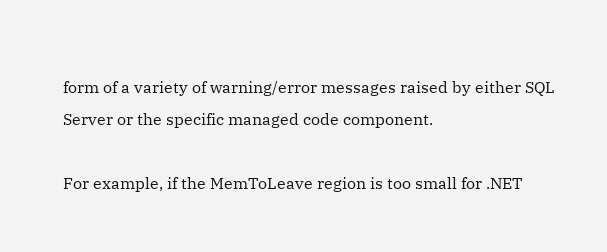form of a variety of warning/error messages raised by either SQL Server or the specific managed code component.

For example, if the MemToLeave region is too small for .NET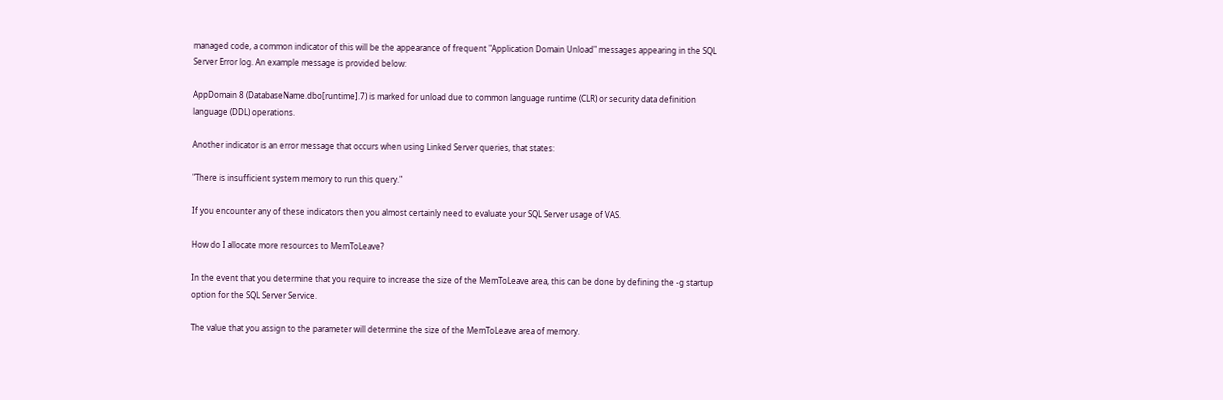managed code, a common indicator of this will be the appearance of frequent "Application Domain Unload" messages appearing in the SQL Server Error log. An example message is provided below:

AppDomain 8 (DatabaseName.dbo[runtime].7) is marked for unload due to common language runtime (CLR) or security data definition language (DDL) operations.

Another indicator is an error message that occurs when using Linked Server queries, that states:

"There is insufficient system memory to run this query."

If you encounter any of these indicators then you almost certainly need to evaluate your SQL Server usage of VAS.

How do I allocate more resources to MemToLeave?

In the event that you determine that you require to increase the size of the MemToLeave area, this can be done by defining the -g startup option for the SQL Server Service.

The value that you assign to the parameter will determine the size of the MemToLeave area of memory.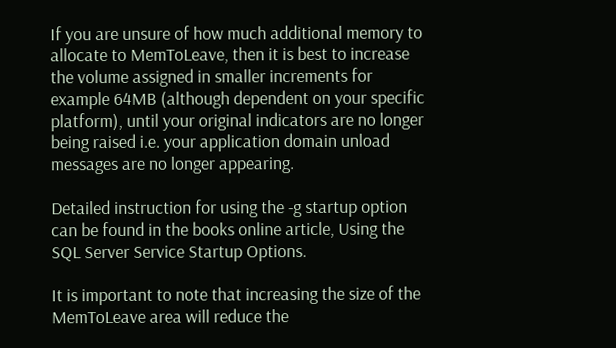If you are unsure of how much additional memory to allocate to MemToLeave, then it is best to increase the volume assigned in smaller increments for example 64MB (although dependent on your specific platform), until your original indicators are no longer being raised i.e. your application domain unload messages are no longer appearing.

Detailed instruction for using the -g startup option can be found in the books online article, Using the SQL Server Service Startup Options.

It is important to note that increasing the size of the MemToLeave area will reduce the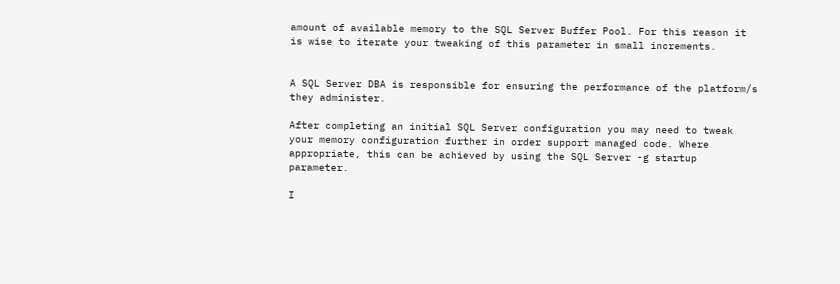amount of available memory to the SQL Server Buffer Pool. For this reason it is wise to iterate your tweaking of this parameter in small increments.


A SQL Server DBA is responsible for ensuring the performance of the platform/s they administer.

After completing an initial SQL Server configuration you may need to tweak your memory configuration further in order support managed code. Where appropriate, this can be achieved by using the SQL Server -g startup parameter.

I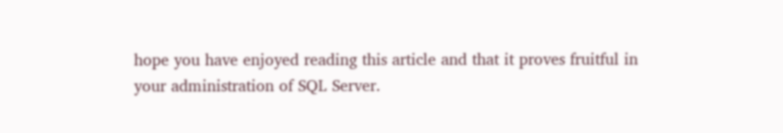hope you have enjoyed reading this article and that it proves fruitful in your administration of SQL Server.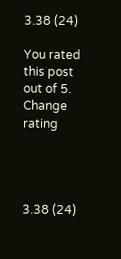3.38 (24)

You rated this post out of 5. Change rating




3.38 (24)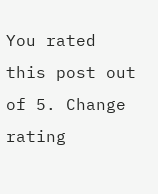You rated this post out of 5. Change rating